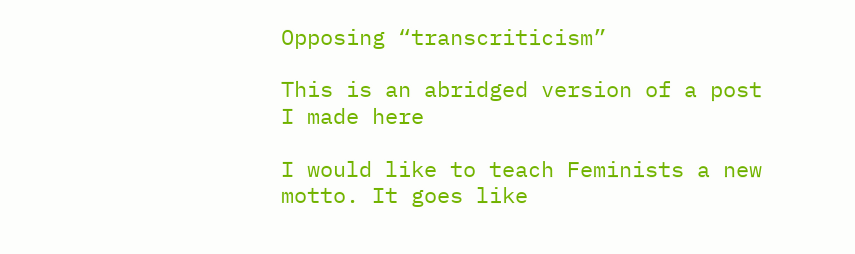Opposing “transcriticism”

This is an abridged version of a post I made here

I would like to teach Feminists a new motto. It goes like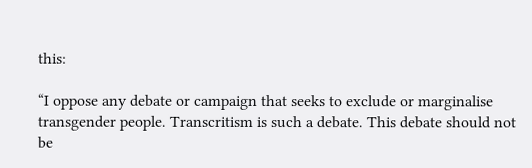this:

“I oppose any debate or campaign that seeks to exclude or marginalise transgender people. Transcritism is such a debate. This debate should not be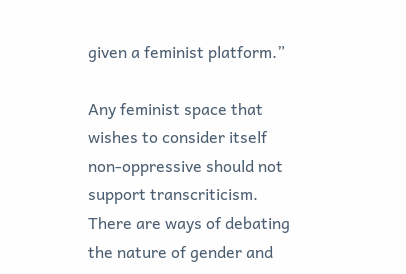given a feminist platform.”

Any feminist space that wishes to consider itself non-oppressive should not support transcriticism. There are ways of debating the nature of gender and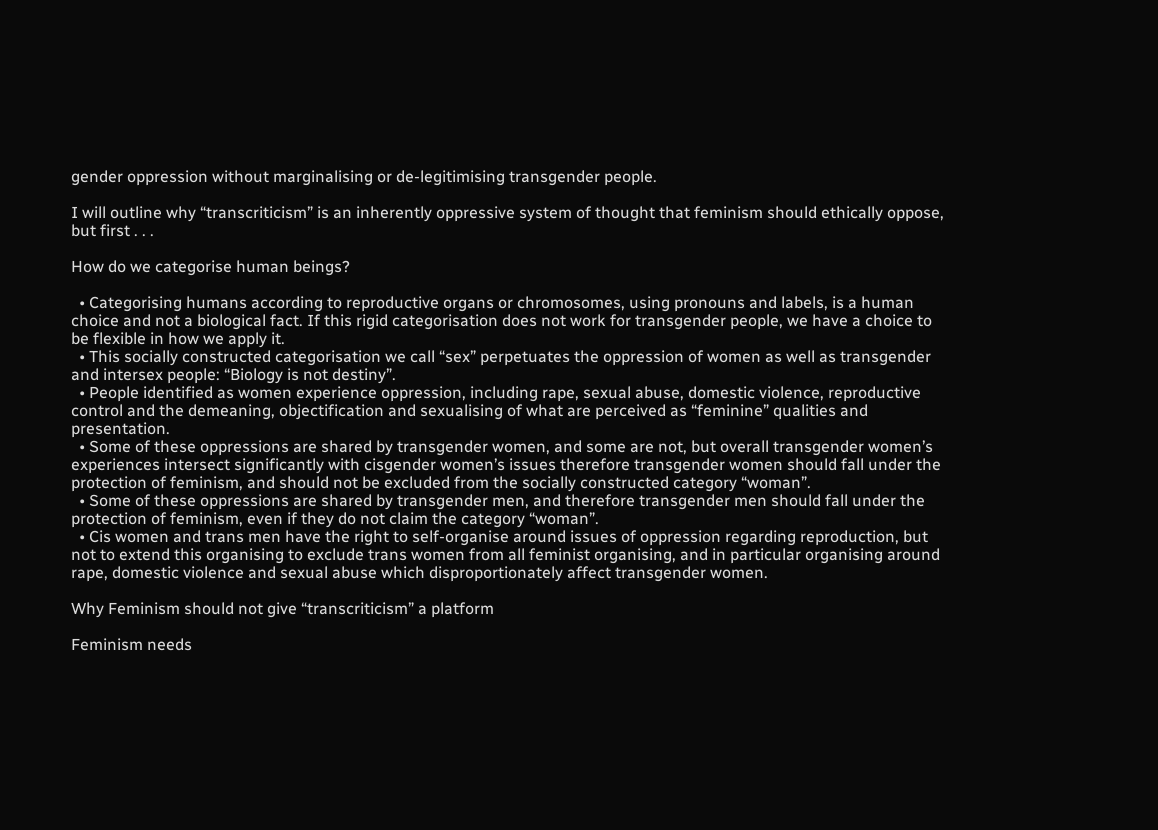gender oppression without marginalising or de-legitimising transgender people.

I will outline why “transcriticism” is an inherently oppressive system of thought that feminism should ethically oppose, but first . . .

How do we categorise human beings?

  • Categorising humans according to reproductive organs or chromosomes, using pronouns and labels, is a human choice and not a biological fact. If this rigid categorisation does not work for transgender people, we have a choice to be flexible in how we apply it.
  • This socially constructed categorisation we call “sex” perpetuates the oppression of women as well as transgender and intersex people: “Biology is not destiny”.
  • People identified as women experience oppression, including rape, sexual abuse, domestic violence, reproductive control and the demeaning, objectification and sexualising of what are perceived as “feminine” qualities and presentation.
  • Some of these oppressions are shared by transgender women, and some are not, but overall transgender women’s experiences intersect significantly with cisgender women’s issues therefore transgender women should fall under the protection of feminism, and should not be excluded from the socially constructed category “woman”.
  • Some of these oppressions are shared by transgender men, and therefore transgender men should fall under the protection of feminism, even if they do not claim the category “woman”.
  • Cis women and trans men have the right to self-organise around issues of oppression regarding reproduction, but not to extend this organising to exclude trans women from all feminist organising, and in particular organising around rape, domestic violence and sexual abuse which disproportionately affect transgender women.

Why Feminism should not give “transcriticism” a platform

Feminism needs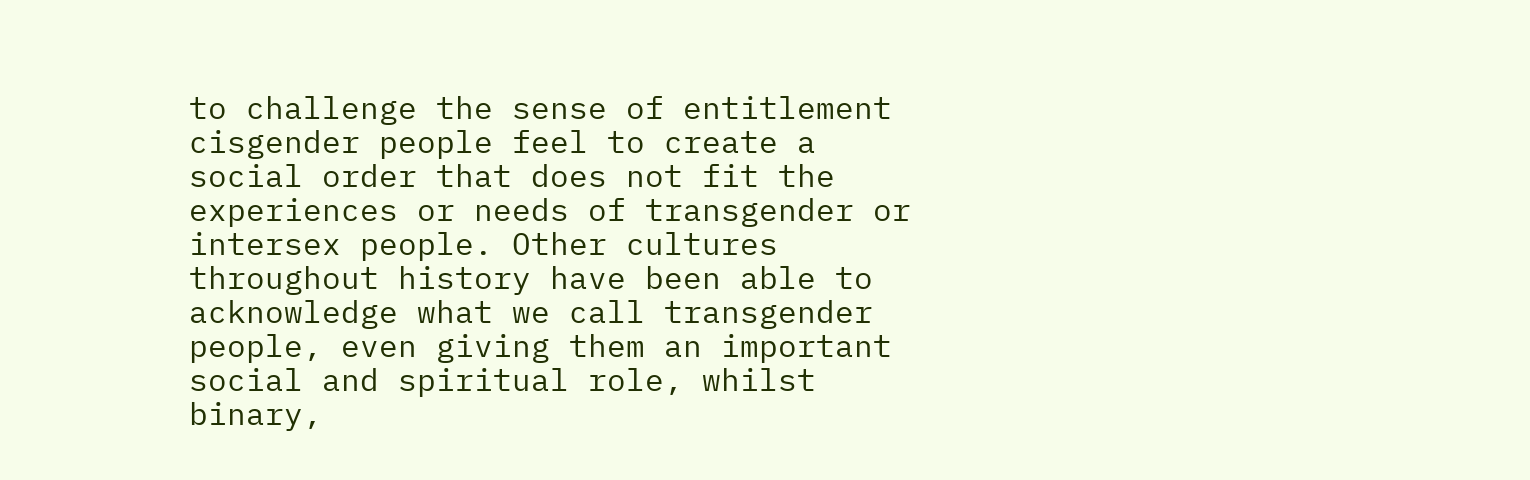to challenge the sense of entitlement cisgender people feel to create a social order that does not fit the experiences or needs of transgender or intersex people. Other cultures throughout history have been able to acknowledge what we call transgender people, even giving them an important social and spiritual role, whilst binary,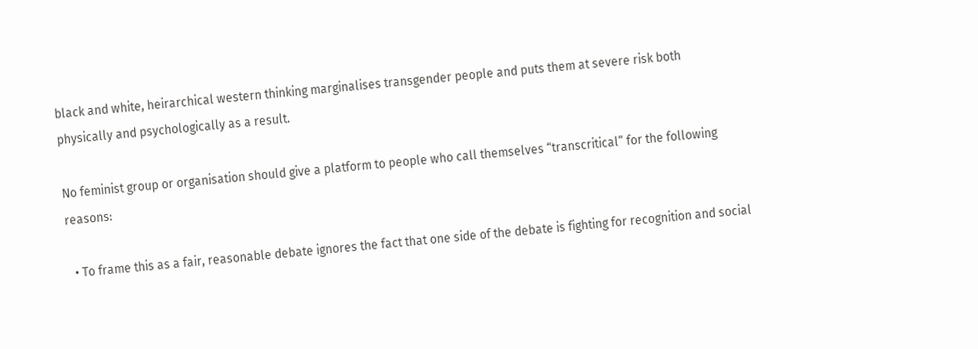black and white, heirarchical western thinking marginalises transgender people and puts them at severe risk both physically and psychologically as a result.

No feminist group or organisation should give a platform to people who call themselves “transcritical” for the following reasons:

  • To frame this as a fair, reasonable debate ignores the fact that one side of the debate is fighting for recognition and social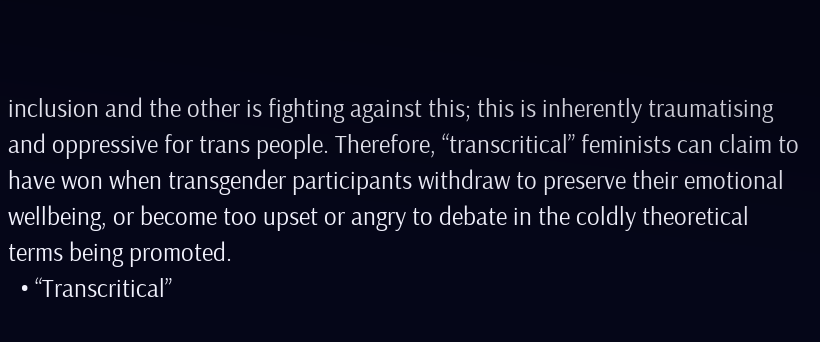inclusion and the other is fighting against this; this is inherently traumatising and oppressive for trans people. Therefore, “transcritical” feminists can claim to have won when transgender participants withdraw to preserve their emotional wellbeing, or become too upset or angry to debate in the coldly theoretical terms being promoted.
  • “Transcritical”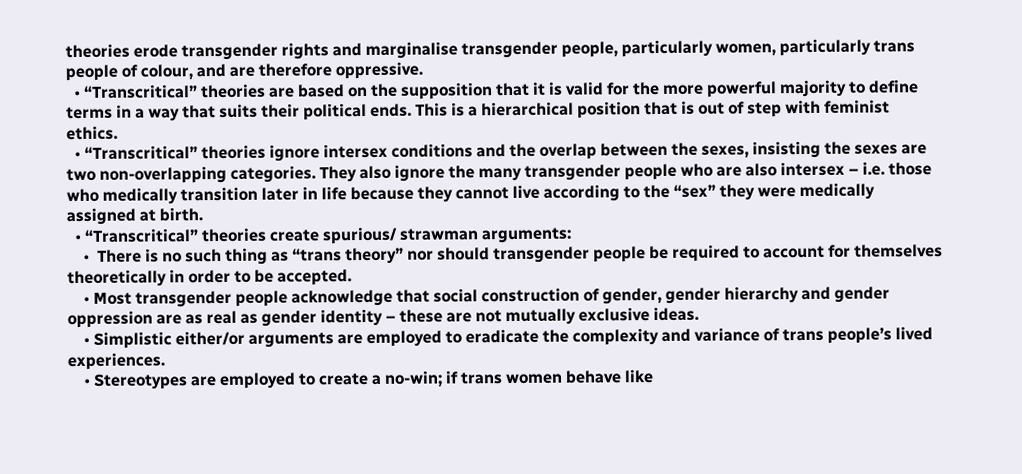theories erode transgender rights and marginalise transgender people, particularly women, particularly trans people of colour, and are therefore oppressive.
  • “Transcritical” theories are based on the supposition that it is valid for the more powerful majority to define terms in a way that suits their political ends. This is a hierarchical position that is out of step with feminist ethics.
  • “Transcritical” theories ignore intersex conditions and the overlap between the sexes, insisting the sexes are two non-overlapping categories. They also ignore the many transgender people who are also intersex – i.e. those who medically transition later in life because they cannot live according to the “sex” they were medically assigned at birth.
  • “Transcritical” theories create spurious/ strawman arguments:
    •  There is no such thing as “trans theory” nor should transgender people be required to account for themselves theoretically in order to be accepted.
    • Most transgender people acknowledge that social construction of gender, gender hierarchy and gender oppression are as real as gender identity – these are not mutually exclusive ideas.
    • Simplistic either/or arguments are employed to eradicate the complexity and variance of trans people’s lived experiences.
    • Stereotypes are employed to create a no-win; if trans women behave like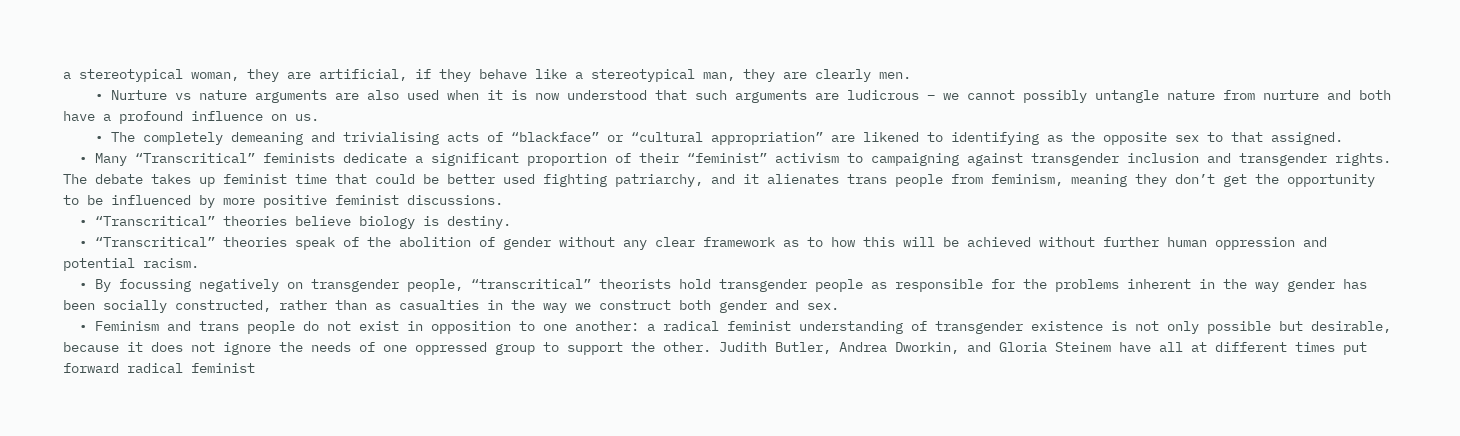a stereotypical woman, they are artificial, if they behave like a stereotypical man, they are clearly men.
    • Nurture vs nature arguments are also used when it is now understood that such arguments are ludicrous – we cannot possibly untangle nature from nurture and both have a profound influence on us.
    • The completely demeaning and trivialising acts of “blackface” or “cultural appropriation” are likened to identifying as the opposite sex to that assigned.
  • Many “Transcritical” feminists dedicate a significant proportion of their “feminist” activism to campaigning against transgender inclusion and transgender rights. The debate takes up feminist time that could be better used fighting patriarchy, and it alienates trans people from feminism, meaning they don’t get the opportunity to be influenced by more positive feminist discussions.
  • “Transcritical” theories believe biology is destiny.
  • “Transcritical” theories speak of the abolition of gender without any clear framework as to how this will be achieved without further human oppression and potential racism.
  • By focussing negatively on transgender people, “transcritical” theorists hold transgender people as responsible for the problems inherent in the way gender has been socially constructed, rather than as casualties in the way we construct both gender and sex.
  • Feminism and trans people do not exist in opposition to one another: a radical feminist understanding of transgender existence is not only possible but desirable, because it does not ignore the needs of one oppressed group to support the other. Judith Butler, Andrea Dworkin, and Gloria Steinem have all at different times put forward radical feminist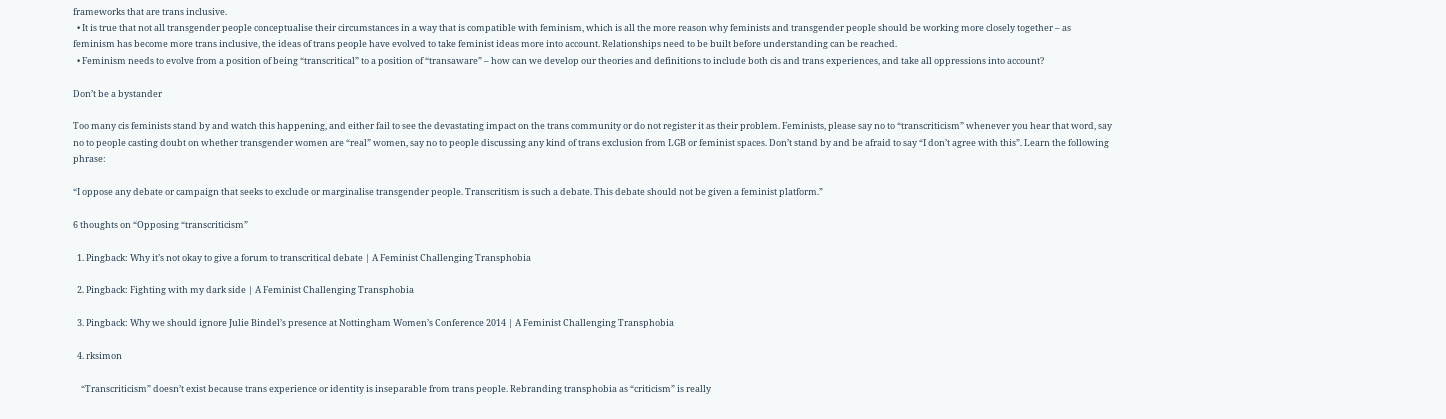frameworks that are trans inclusive.
  • It is true that not all transgender people conceptualise their circumstances in a way that is compatible with feminism, which is all the more reason why feminists and transgender people should be working more closely together – as feminism has become more trans inclusive, the ideas of trans people have evolved to take feminist ideas more into account. Relationships need to be built before understanding can be reached.
  • Feminism needs to evolve from a position of being “transcritical” to a position of “transaware” – how can we develop our theories and definitions to include both cis and trans experiences, and take all oppressions into account?

Don’t be a bystander

Too many cis feminists stand by and watch this happening, and either fail to see the devastating impact on the trans community or do not register it as their problem. Feminists, please say no to “transcriticism” whenever you hear that word, say no to people casting doubt on whether transgender women are “real” women, say no to people discussing any kind of trans exclusion from LGB or feminist spaces. Don’t stand by and be afraid to say “I don’t agree with this”. Learn the following phrase:

“I oppose any debate or campaign that seeks to exclude or marginalise transgender people. Transcritism is such a debate. This debate should not be given a feminist platform.”

6 thoughts on “Opposing “transcriticism”

  1. Pingback: Why it’s not okay to give a forum to transcritical debate | A Feminist Challenging Transphobia

  2. Pingback: Fighting with my dark side | A Feminist Challenging Transphobia

  3. Pingback: Why we should ignore Julie Bindel’s presence at Nottingham Women’s Conference 2014 | A Feminist Challenging Transphobia

  4. rksimon

    “Transcriticism” doesn’t exist because trans experience or identity is inseparable from trans people. Rebranding transphobia as “criticism” is really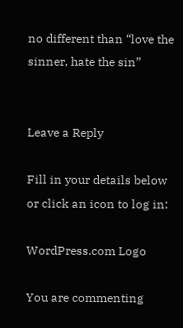no different than “love the sinner, hate the sin”


Leave a Reply

Fill in your details below or click an icon to log in:

WordPress.com Logo

You are commenting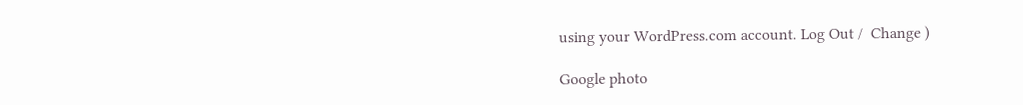using your WordPress.com account. Log Out /  Change )

Google photo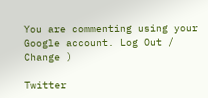You are commenting using your Google account. Log Out /  Change )

Twitter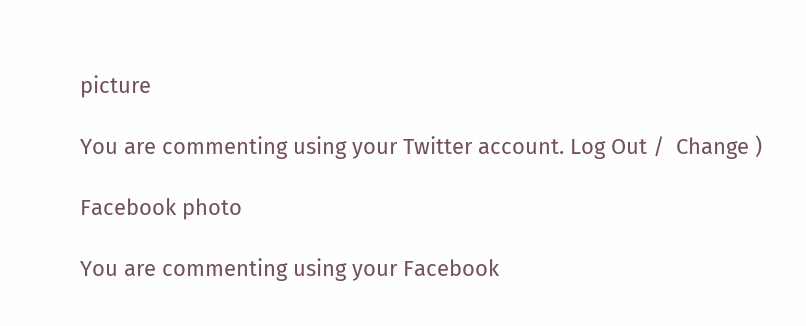picture

You are commenting using your Twitter account. Log Out /  Change )

Facebook photo

You are commenting using your Facebook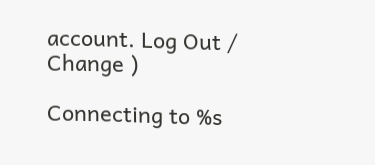account. Log Out /  Change )

Connecting to %s